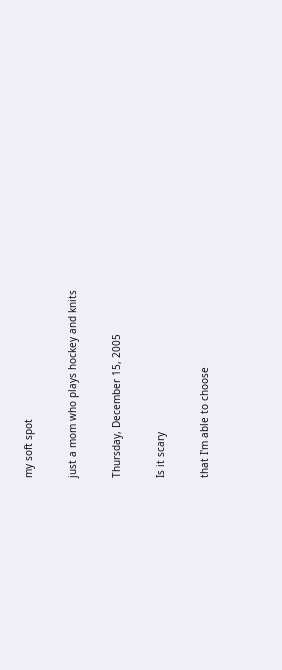my soft spot

just a mom who plays hockey and knits

Thursday, December 15, 2005

Is it scary

that I'm able to choose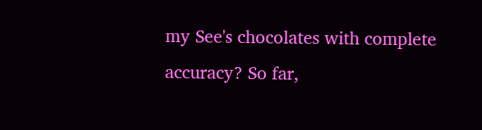my See's chocolates with complete accuracy? So far,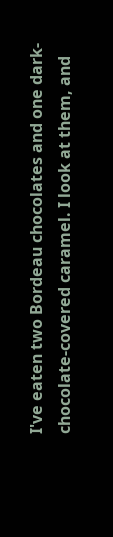I've eaten two Bordeau chocolates and one dark-chocolate-covered caramel. I look at them, and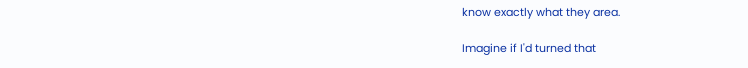know exactly what they area.

Imagine if I'd turned that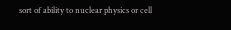sort of ability to nuclear physics or cell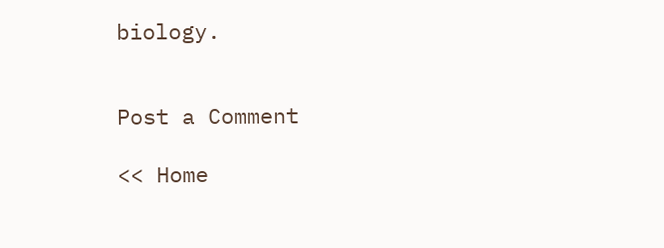biology.


Post a Comment

<< Home